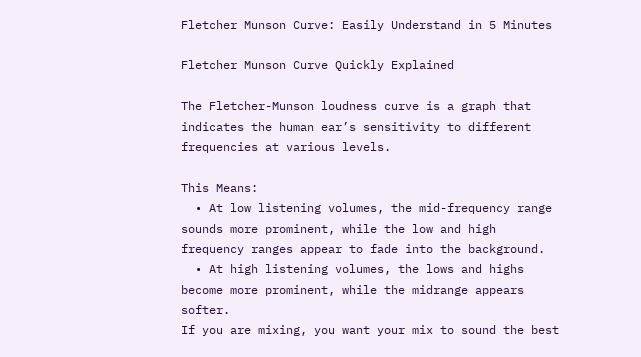Fletcher Munson Curve: Easily Understand in 5 Minutes

Fletcher Munson Curve Quickly Explained

The Fletcher-Munson loudness curve is a graph that indicates the human ear’s sensitivity to different frequencies at various levels.

This Means:
  • At low listening volumes, the mid-frequency range sounds more prominent, while the low and high frequency ranges appear to fade into the background.
  • At high listening volumes, the lows and highs become more prominent, while the midrange appears softer.
If you are mixing, you want your mix to sound the best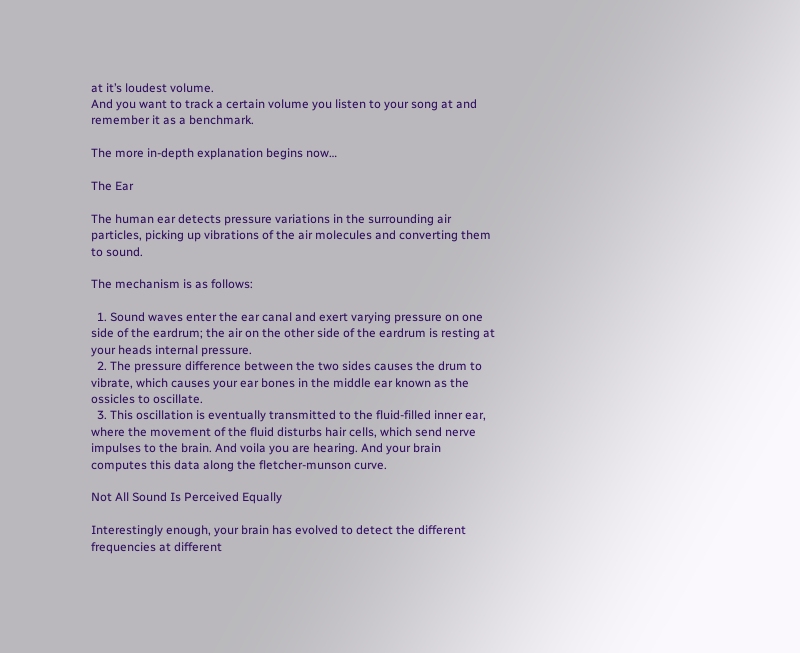at it’s loudest volume.
And you want to track a certain volume you listen to your song at and remember it as a benchmark.

The more in-depth explanation begins now…

The Ear

The human ear detects pressure variations in the surrounding air particles, picking up vibrations of the air molecules and converting them to sound.

The mechanism is as follows:

  1. Sound waves enter the ear canal and exert varying pressure on one side of the eardrum; the air on the other side of the eardrum is resting at your heads internal pressure.
  2. The pressure difference between the two sides causes the drum to vibrate, which causes your ear bones in the middle ear known as the ossicles to oscillate.
  3. This oscillation is eventually transmitted to the fluid-filled inner ear, where the movement of the fluid disturbs hair cells, which send nerve impulses to the brain. And voila you are hearing. And your brain computes this data along the fletcher-munson curve.

Not All Sound Is Perceived Equally

Interestingly enough, your brain has evolved to detect the different frequencies at different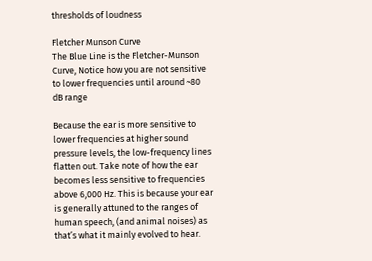thresholds of loudness

Fletcher Munson Curve
The Blue Line is the Fletcher-Munson Curve, Notice how you are not sensitive to lower frequencies until around ~80 dB range

Because the ear is more sensitive to lower frequencies at higher sound pressure levels, the low-frequency lines flatten out. Take note of how the ear becomes less sensitive to frequencies above 6,000 Hz. This is because your ear is generally attuned to the ranges of human speech, (and animal noises) as that’s what it mainly evolved to hear.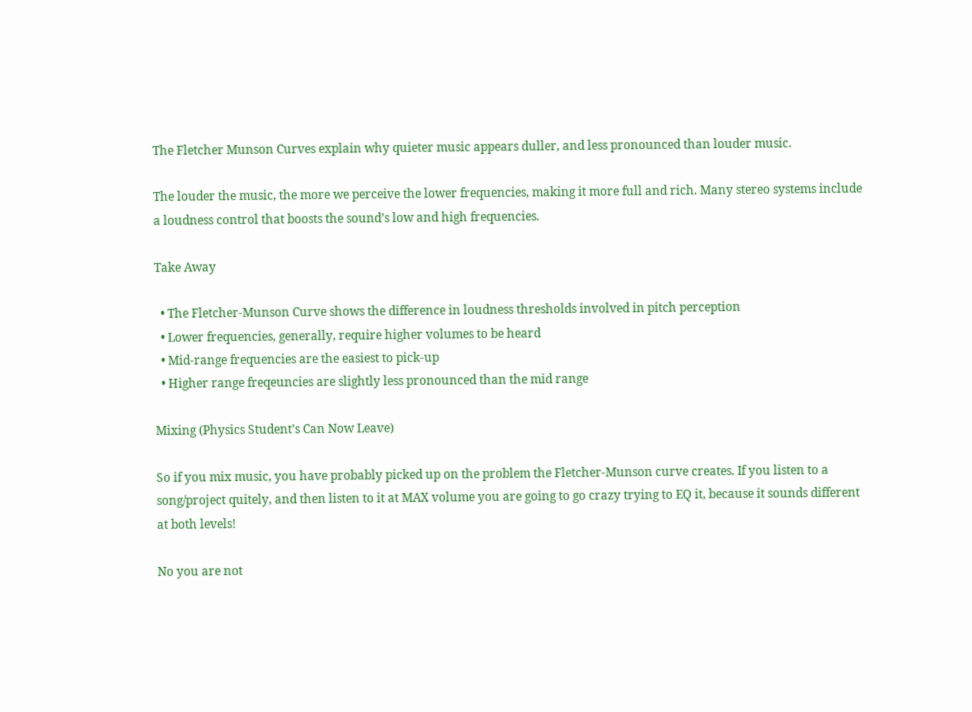The Fletcher Munson Curves explain why quieter music appears duller, and less pronounced than louder music.

The louder the music, the more we perceive the lower frequencies, making it more full and rich. Many stereo systems include a loudness control that boosts the sound’s low and high frequencies.

Take Away

  • The Fletcher-Munson Curve shows the difference in loudness thresholds involved in pitch perception
  • Lower frequencies, generally, require higher volumes to be heard
  • Mid-range frequencies are the easiest to pick-up
  • Higher range freqeuncies are slightly less pronounced than the mid range

Mixing (Physics Student’s Can Now Leave)

So if you mix music, you have probably picked up on the problem the Fletcher-Munson curve creates. If you listen to a song/project quitely, and then listen to it at MAX volume you are going to go crazy trying to EQ it, because it sounds different at both levels!

No you are not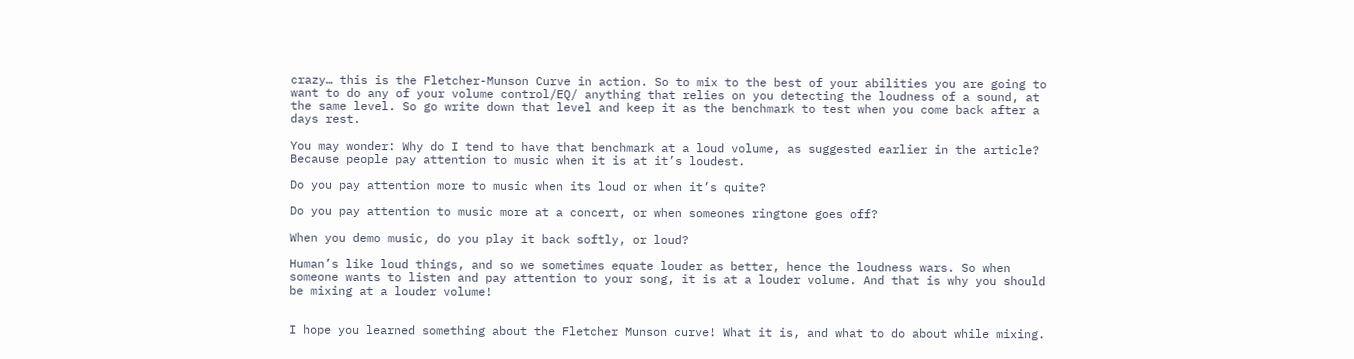crazy… this is the Fletcher-Munson Curve in action. So to mix to the best of your abilities you are going to want to do any of your volume control/EQ/ anything that relies on you detecting the loudness of a sound, at the same level. So go write down that level and keep it as the benchmark to test when you come back after a days rest.

You may wonder: Why do I tend to have that benchmark at a loud volume, as suggested earlier in the article? Because people pay attention to music when it is at it’s loudest.

Do you pay attention more to music when its loud or when it’s quite?

Do you pay attention to music more at a concert, or when someones ringtone goes off?

When you demo music, do you play it back softly, or loud?

Human’s like loud things, and so we sometimes equate louder as better, hence the loudness wars. So when someone wants to listen and pay attention to your song, it is at a louder volume. And that is why you should be mixing at a louder volume!


I hope you learned something about the Fletcher Munson curve! What it is, and what to do about while mixing.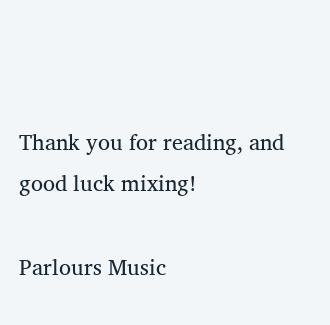Thank you for reading, and good luck mixing!

Parlours Music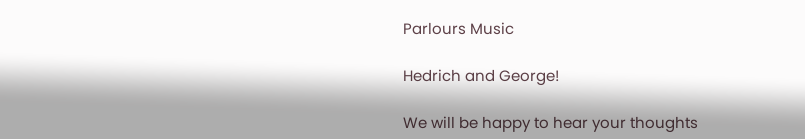Parlours Music

Hedrich and George!

We will be happy to hear your thoughts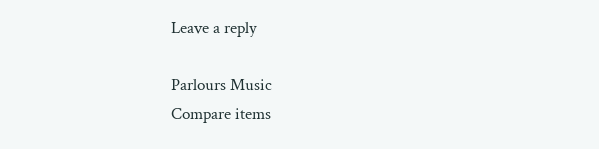Leave a reply

Parlours Music
Compare items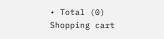• Total (0)
Shopping cart